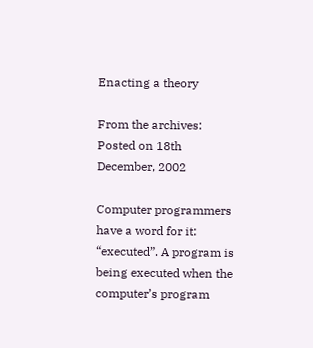Enacting a theory

From the archives: Posted on 18th December, 2002

Computer programmers have a word for it: “executed”. A program is being executed when the computer’s program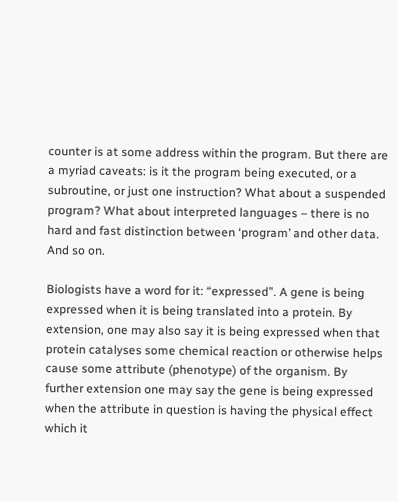counter is at some address within the program. But there are a myriad caveats: is it the program being executed, or a subroutine, or just one instruction? What about a suspended program? What about interpreted languages – there is no hard and fast distinction between ‘program’ and other data. And so on.

Biologists have a word for it: “expressed”. A gene is being expressed when it is being translated into a protein. By extension, one may also say it is being expressed when that protein catalyses some chemical reaction or otherwise helps cause some attribute (phenotype) of the organism. By further extension one may say the gene is being expressed when the attribute in question is having the physical effect which it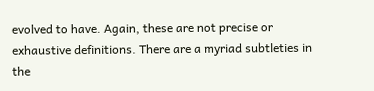evolved to have. Again, these are not precise or exhaustive definitions. There are a myriad subtleties in the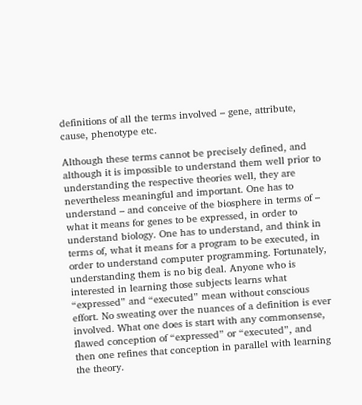definitions of all the terms involved – gene, attribute, cause, phenotype etc.

Although these terms cannot be precisely defined, and although it is impossible to understand them well prior to understanding the respective theories well, they are nevertheless meaningful and important. One has to understand – and conceive of the biosphere in terms of – what it means for genes to be expressed, in order to understand biology. One has to understand, and think in terms of, what it means for a program to be executed, in order to understand computer programming. Fortunately, understanding them is no big deal. Anyone who is interested in learning those subjects learns what “expressed” and “executed” mean without conscious effort. No sweating over the nuances of a definition is ever involved. What one does is start with any commonsense, flawed conception of “expressed” or “executed”, and then one refines that conception in parallel with learning the theory.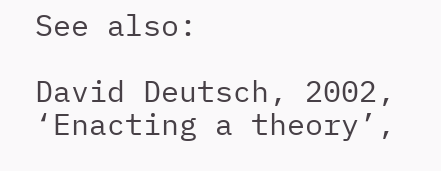See also:

David Deutsch, 2002, ‘Enacting a theory’,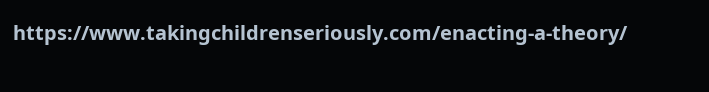https://www.takingchildrenseriously.com/enacting-a-theory/